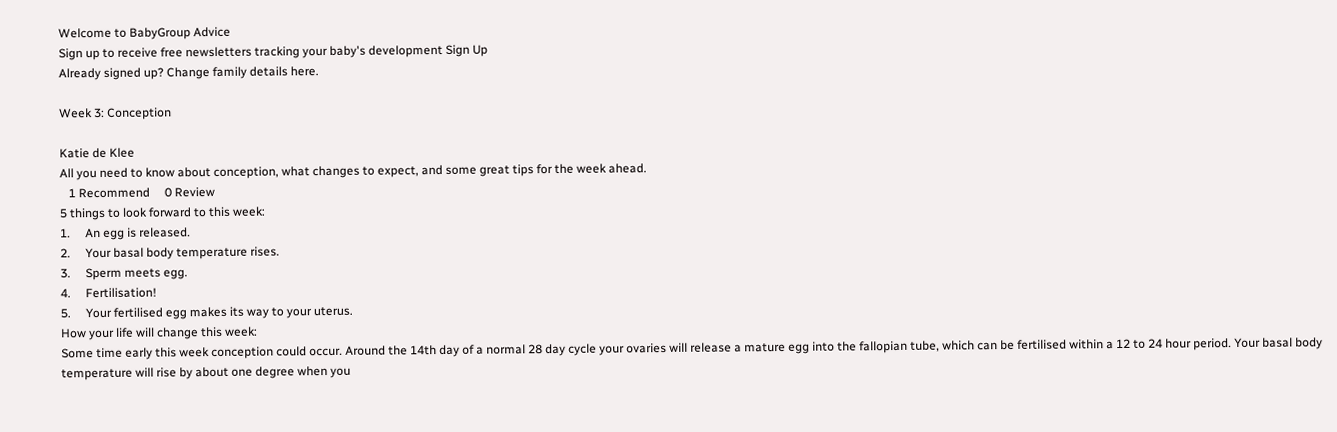Welcome to BabyGroup Advice
Sign up to receive free newsletters tracking your baby's development Sign Up
Already signed up? Change family details here.

Week 3: Conception

Katie de Klee
All you need to know about conception, what changes to expect, and some great tips for the week ahead.
   1 Recommend     0 Review
5 things to look forward to this week:
1.     An egg is released.
2.     Your basal body temperature rises.
3.     Sperm meets egg.
4.     Fertilisation!
5.     Your fertilised egg makes its way to your uterus.
How your life will change this week:
Some time early this week conception could occur. Around the 14th day of a normal 28 day cycle your ovaries will release a mature egg into the fallopian tube, which can be fertilised within a 12 to 24 hour period. Your basal body temperature will rise by about one degree when you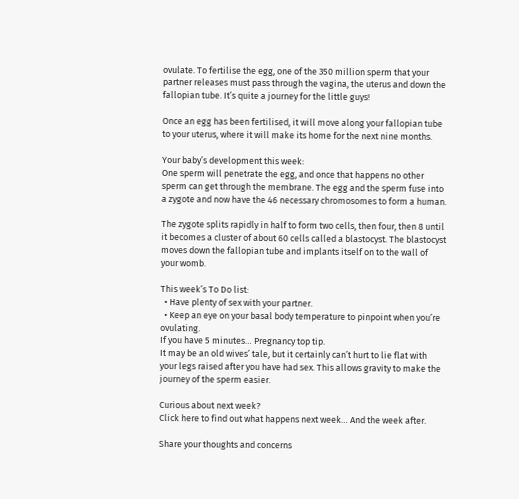ovulate. To fertilise the egg, one of the 350 million sperm that your partner releases must pass through the vagina, the uterus and down the fallopian tube. It’s quite a journey for the little guys!

Once an egg has been fertilised, it will move along your fallopian tube to your uterus, where it will make its home for the next nine months.

Your baby’s development this week:
One sperm will penetrate the egg, and once that happens no other sperm can get through the membrane. The egg and the sperm fuse into a zygote and now have the 46 necessary chromosomes to form a human.

The zygote splits rapidly in half to form two cells, then four, then 8 until it becomes a cluster of about 60 cells called a blastocyst. The blastocyst moves down the fallopian tube and implants itself on to the wall of your womb.

This week’s To Do list:
  • Have plenty of sex with your partner.
  • Keep an eye on your basal body temperature to pinpoint when you’re ovulating.
If you have 5 minutes… Pregnancy top tip.
It may be an old wives’ tale, but it certainly can’t hurt to lie flat with your legs raised after you have had sex. This allows gravity to make the journey of the sperm easier.

Curious about next week?
Click here to find out what happens next week… And the week after.

Share your thoughts and concerns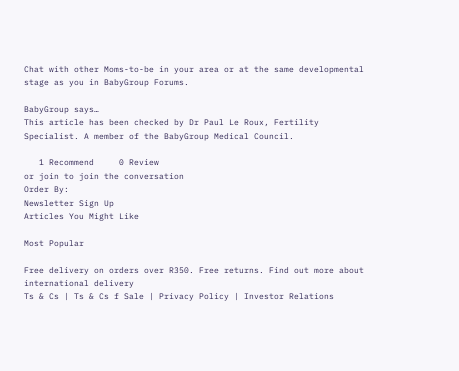Chat with other Moms-to-be in your area or at the same developmental stage as you in BabyGroup Forums.

BabyGroup says…
This article has been checked by Dr Paul Le Roux, Fertility Specialist. A member of the BabyGroup Medical Council.

   1 Recommend     0 Review
or join to join the conversation
Order By:
Newsletter Sign Up
Articles You Might Like

Most Popular

Free delivery on orders over R350. Free returns. Find out more about international delivery
Ts & Cs | Ts & Cs f Sale | Privacy Policy | Investor Relations